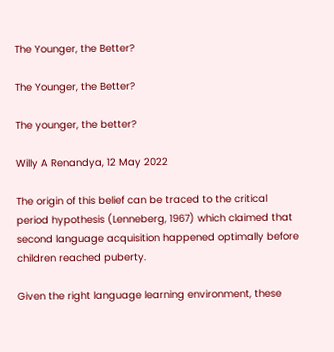The Younger, the Better?

The Younger, the Better?

The younger, the better?

Willy A Renandya, 12 May 2022

The origin of this belief can be traced to the critical period hypothesis (Lenneberg, 1967) which claimed that second language acquisition happened optimally before children reached puberty.

Given the right language learning environment, these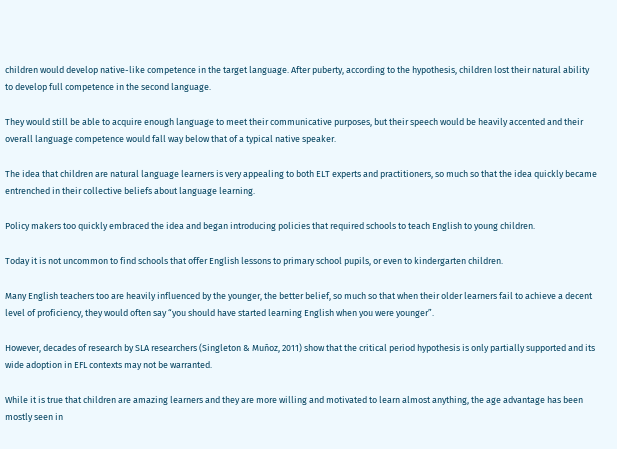children would develop native-like competence in the target language. After puberty, according to the hypothesis, children lost their natural ability to develop full competence in the second language.

They would still be able to acquire enough language to meet their communicative purposes, but their speech would be heavily accented and their overall language competence would fall way below that of a typical native speaker.

The idea that children are natural language learners is very appealing to both ELT experts and practitioners, so much so that the idea quickly became entrenched in their collective beliefs about language learning.

Policy makers too quickly embraced the idea and began introducing policies that required schools to teach English to young children.

Today it is not uncommon to find schools that offer English lessons to primary school pupils, or even to kindergarten children.

Many English teachers too are heavily influenced by the younger, the better belief, so much so that when their older learners fail to achieve a decent level of proficiency, they would often say “you should have started learning English when you were younger”.

However, decades of research by SLA researchers (Singleton & Muñoz, 2011) show that the critical period hypothesis is only partially supported and its wide adoption in EFL contexts may not be warranted.

While it is true that children are amazing learners and they are more willing and motivated to learn almost anything, the age advantage has been mostly seen in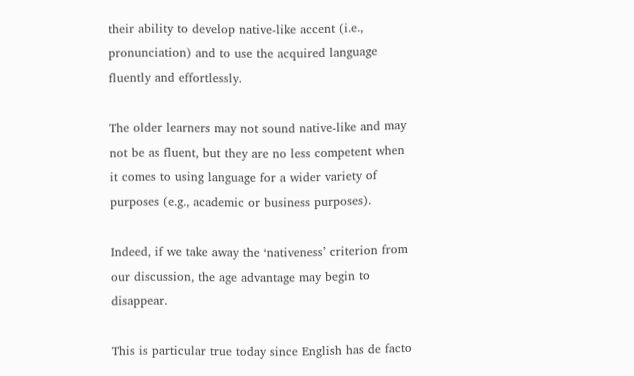their ability to develop native-like accent (i.e., pronunciation) and to use the acquired language fluently and effortlessly.

The older learners may not sound native-like and may not be as fluent, but they are no less competent when it comes to using language for a wider variety of purposes (e.g., academic or business purposes).

Indeed, if we take away the ‘nativeness’ criterion from our discussion, the age advantage may begin to disappear.

This is particular true today since English has de facto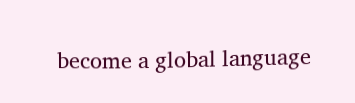become a global language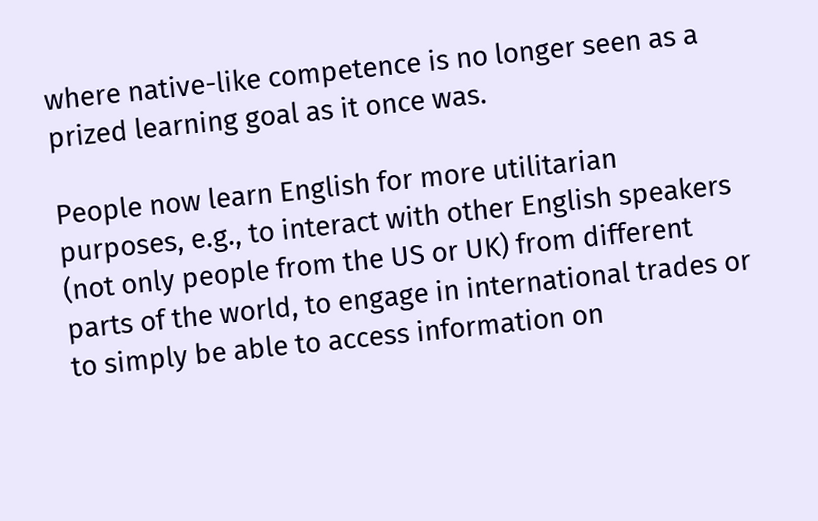where native-like competence is no longer seen as a prized learning goal as it once was.

People now learn English for more utilitarian purposes, e.g., to interact with other English speakers (not only people from the US or UK) from different parts of the world, to engage in international trades or to simply be able to access information on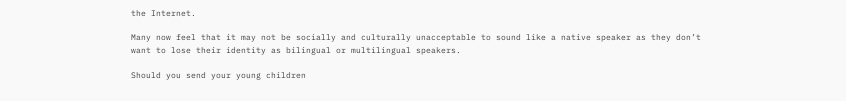the Internet.

Many now feel that it may not be socially and culturally unacceptable to sound like a native speaker as they don’t want to lose their identity as bilingual or multilingual speakers.

Should you send your young children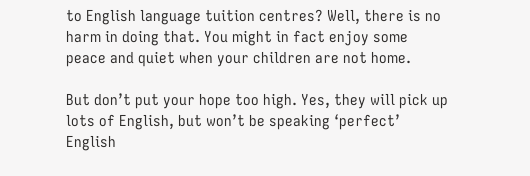to English language tuition centres? Well, there is no harm in doing that. You might in fact enjoy some peace and quiet when your children are not home.

But don’t put your hope too high. Yes, they will pick up lots of English, but won’t be speaking ‘perfect’ English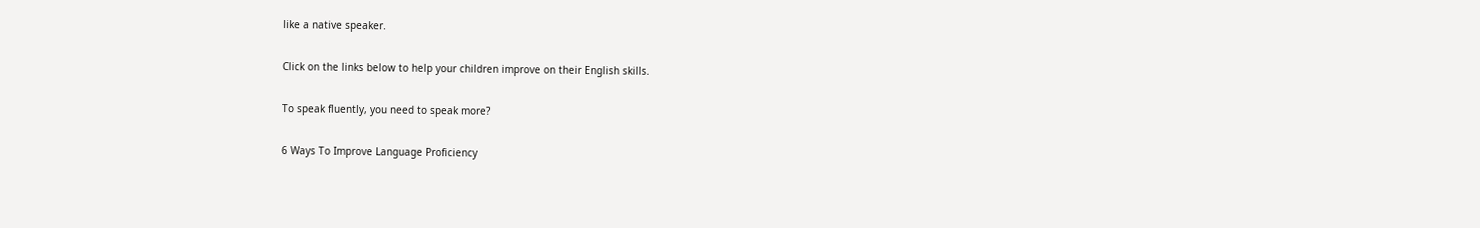like a native speaker.

Click on the links below to help your children improve on their English skills.

To speak fluently, you need to speak more?

6 Ways To Improve Language Proficiency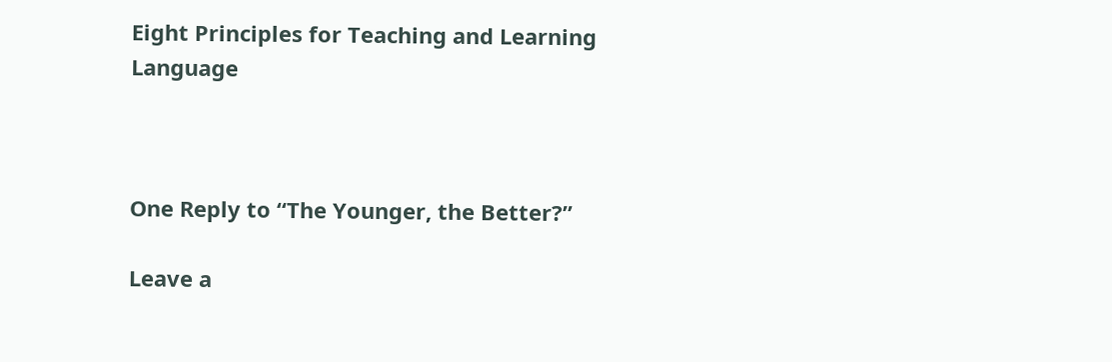Eight Principles for Teaching and Learning Language



One Reply to “The Younger, the Better?”

Leave a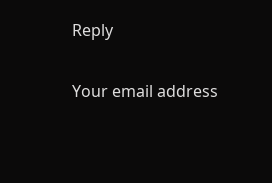Reply

Your email address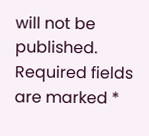will not be published. Required fields are marked *